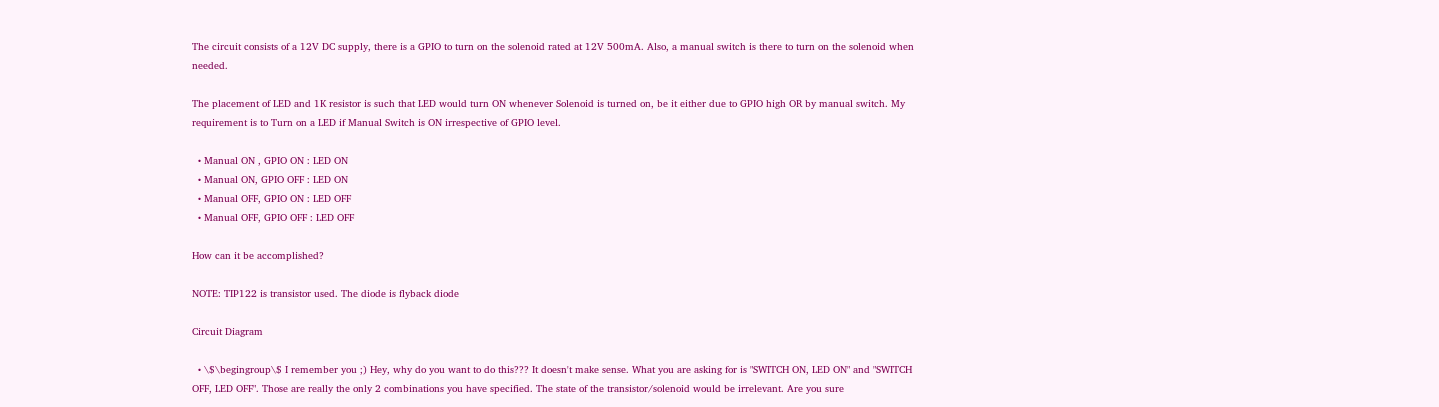The circuit consists of a 12V DC supply, there is a GPIO to turn on the solenoid rated at 12V 500mA. Also, a manual switch is there to turn on the solenoid when needed.

The placement of LED and 1K resistor is such that LED would turn ON whenever Solenoid is turned on, be it either due to GPIO high OR by manual switch. My requirement is to Turn on a LED if Manual Switch is ON irrespective of GPIO level.

  • Manual ON , GPIO ON : LED ON
  • Manual ON, GPIO OFF : LED ON
  • Manual OFF, GPIO ON : LED OFF
  • Manual OFF, GPIO OFF : LED OFF

How can it be accomplished?

NOTE: TIP122 is transistor used. The diode is flyback diode

Circuit Diagram

  • \$\begingroup\$ I remember you ;) Hey, why do you want to do this??? It doesn't make sense. What you are asking for is "SWITCH ON, LED ON" and "SWITCH OFF, LED OFF". Those are really the only 2 combinations you have specified. The state of the transistor/solenoid would be irrelevant. Are you sure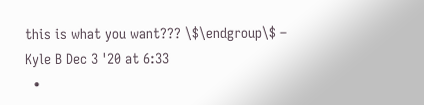this is what you want??? \$\endgroup\$ – Kyle B Dec 3 '20 at 6:33
  •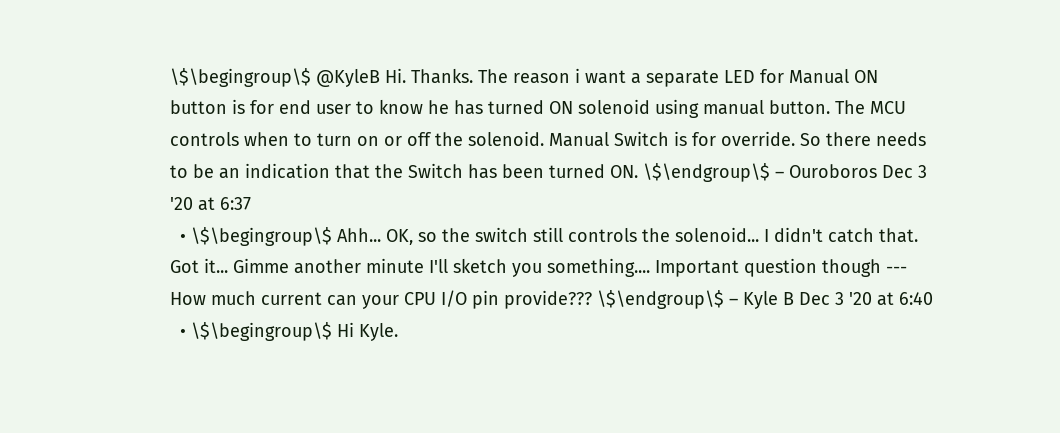\$\begingroup\$ @KyleB Hi. Thanks. The reason i want a separate LED for Manual ON button is for end user to know he has turned ON solenoid using manual button. The MCU controls when to turn on or off the solenoid. Manual Switch is for override. So there needs to be an indication that the Switch has been turned ON. \$\endgroup\$ – Ouroboros Dec 3 '20 at 6:37
  • \$\begingroup\$ Ahh... OK, so the switch still controls the solenoid... I didn't catch that. Got it... Gimme another minute I'll sketch you something.... Important question though --- How much current can your CPU I/O pin provide??? \$\endgroup\$ – Kyle B Dec 3 '20 at 6:40
  • \$\begingroup\$ Hi Kyle.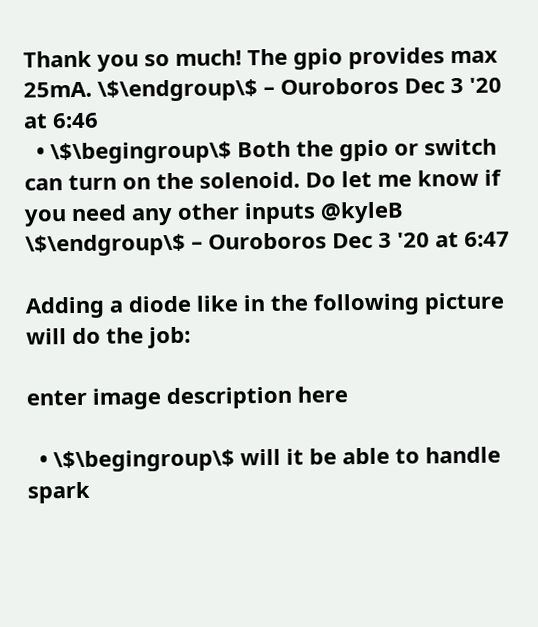Thank you so much! The gpio provides max 25mA. \$\endgroup\$ – Ouroboros Dec 3 '20 at 6:46
  • \$\begingroup\$ Both the gpio or switch can turn on the solenoid. Do let me know if you need any other inputs @kyleB \$\endgroup\$ – Ouroboros Dec 3 '20 at 6:47

Adding a diode like in the following picture will do the job:

enter image description here

  • \$\begingroup\$ will it be able to handle spark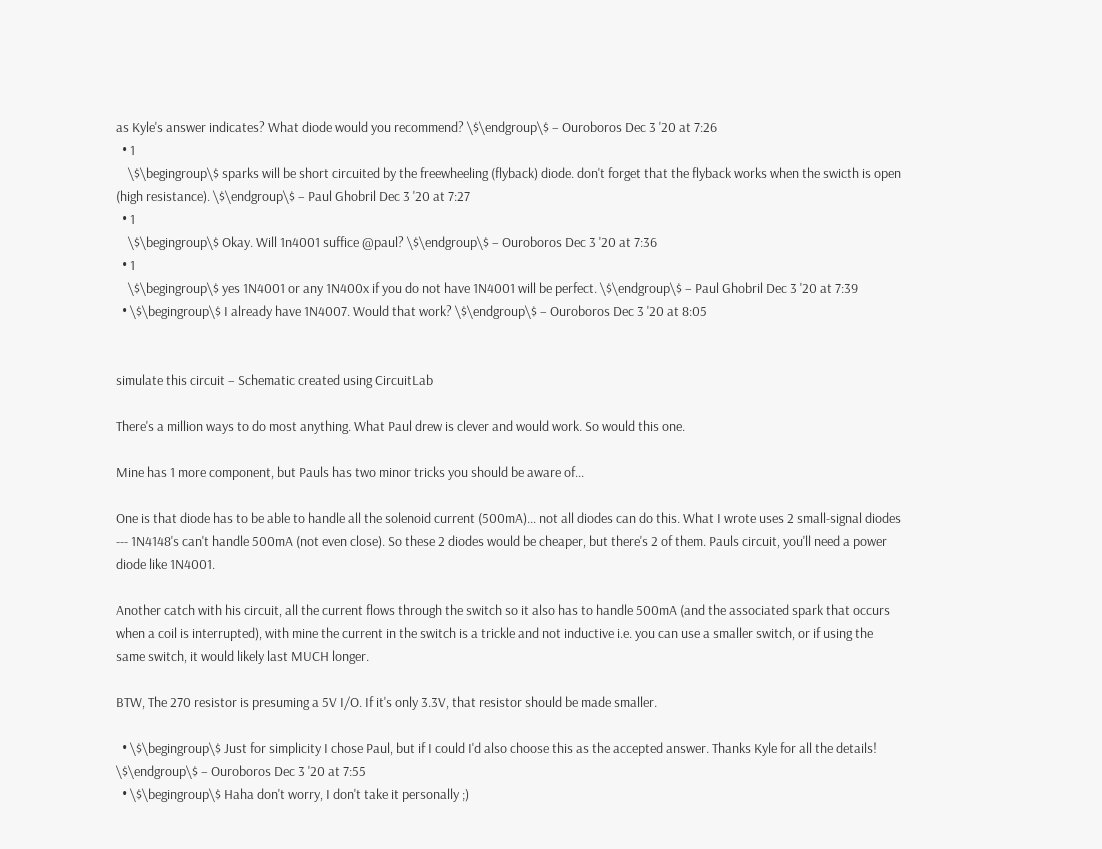as Kyle's answer indicates? What diode would you recommend? \$\endgroup\$ – Ouroboros Dec 3 '20 at 7:26
  • 1
    \$\begingroup\$ sparks will be short circuited by the freewheeling (flyback) diode. don't forget that the flyback works when the swicth is open (high resistance). \$\endgroup\$ – Paul Ghobril Dec 3 '20 at 7:27
  • 1
    \$\begingroup\$ Okay. Will 1n4001 suffice @paul? \$\endgroup\$ – Ouroboros Dec 3 '20 at 7:36
  • 1
    \$\begingroup\$ yes 1N4001 or any 1N400x if you do not have 1N4001 will be perfect. \$\endgroup\$ – Paul Ghobril Dec 3 '20 at 7:39
  • \$\begingroup\$ I already have 1N4007. Would that work? \$\endgroup\$ – Ouroboros Dec 3 '20 at 8:05


simulate this circuit – Schematic created using CircuitLab

There's a million ways to do most anything. What Paul drew is clever and would work. So would this one.

Mine has 1 more component, but Pauls has two minor tricks you should be aware of...

One is that diode has to be able to handle all the solenoid current (500mA)... not all diodes can do this. What I wrote uses 2 small-signal diodes --- 1N4148's can't handle 500mA (not even close). So these 2 diodes would be cheaper, but there's 2 of them. Pauls circuit, you'll need a power diode like 1N4001.

Another catch with his circuit, all the current flows through the switch so it also has to handle 500mA (and the associated spark that occurs when a coil is interrupted), with mine the current in the switch is a trickle and not inductive i.e. you can use a smaller switch, or if using the same switch, it would likely last MUCH longer.

BTW, The 270 resistor is presuming a 5V I/O. If it's only 3.3V, that resistor should be made smaller.

  • \$\begingroup\$ Just for simplicity I chose Paul, but if I could I'd also choose this as the accepted answer. Thanks Kyle for all the details! \$\endgroup\$ – Ouroboros Dec 3 '20 at 7:55
  • \$\begingroup\$ Haha don't worry, I don't take it personally ;)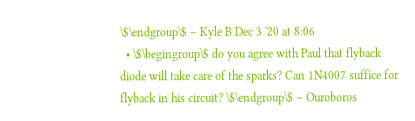\$\endgroup\$ – Kyle B Dec 3 '20 at 8:06
  • \$\begingroup\$ do you agree with Paul that flyback diode will take care of the sparks? Can 1N4007 suffice for flyback in his circuit? \$\endgroup\$ – Ouroboros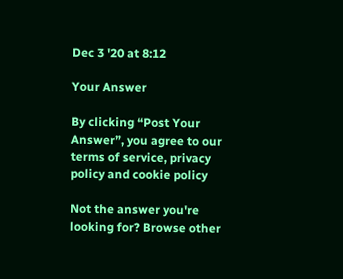Dec 3 '20 at 8:12

Your Answer

By clicking “Post Your Answer”, you agree to our terms of service, privacy policy and cookie policy

Not the answer you're looking for? Browse other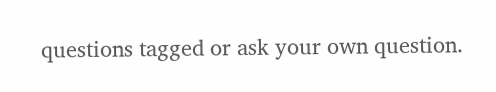questions tagged or ask your own question.